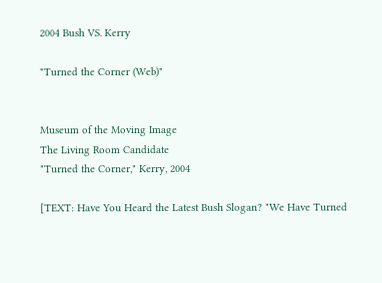2004 Bush VS. Kerry

"Turned the Corner (Web)"


Museum of the Moving Image
The Living Room Candidate
"Turned the Corner," Kerry, 2004

[TEXT: Have You Heard the Latest Bush Slogan? "We Have Turned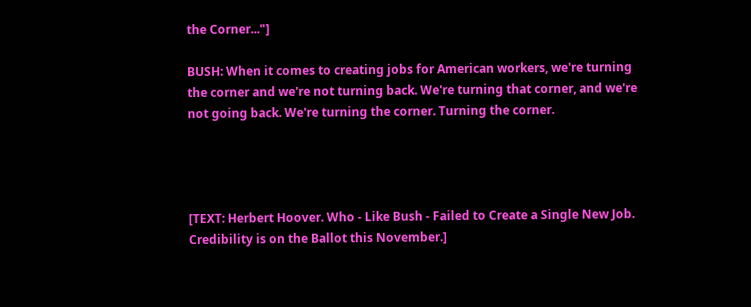the Corner..."]

BUSH: When it comes to creating jobs for American workers, we're turning the corner and we're not turning back. We're turning that corner, and we're not going back. We're turning the corner. Turning the corner.




[TEXT: Herbert Hoover. Who - Like Bush - Failed to Create a Single New Job. Credibility is on the Ballot this November.]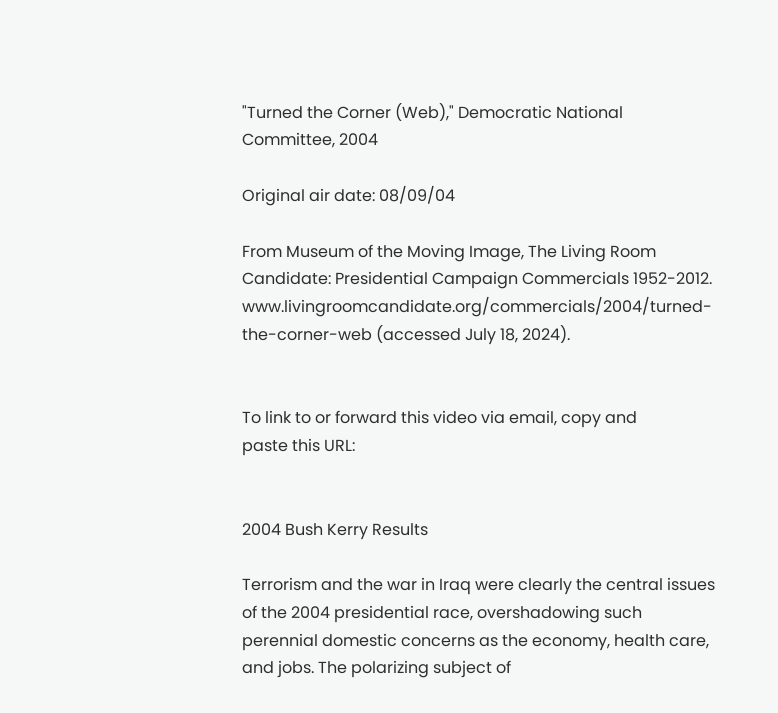"Turned the Corner (Web)," Democratic National Committee, 2004

Original air date: 08/09/04

From Museum of the Moving Image, The Living Room Candidate: Presidential Campaign Commercials 1952-2012.
www.livingroomcandidate.org/commercials/2004/turned-the-corner-web (accessed July 18, 2024).


To link to or forward this video via email, copy and
paste this URL:


2004 Bush Kerry Results

Terrorism and the war in Iraq were clearly the central issues of the 2004 presidential race, overshadowing such perennial domestic concerns as the economy, health care, and jobs. The polarizing subject of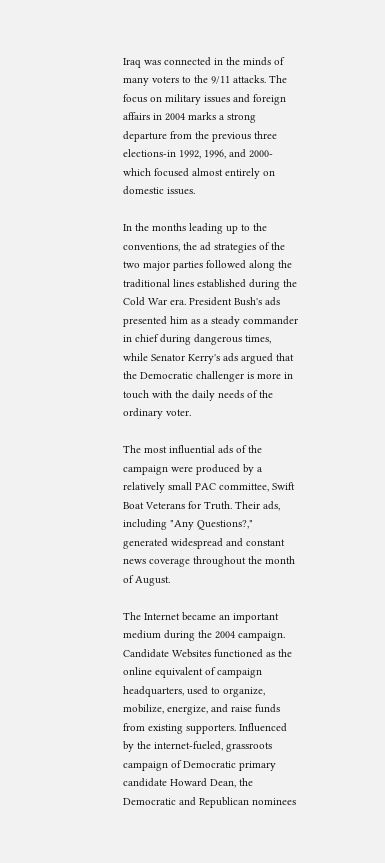Iraq was connected in the minds of many voters to the 9/11 attacks. The focus on military issues and foreign affairs in 2004 marks a strong departure from the previous three elections-in 1992, 1996, and 2000-which focused almost entirely on domestic issues.

In the months leading up to the conventions, the ad strategies of the two major parties followed along the traditional lines established during the Cold War era. President Bush's ads presented him as a steady commander in chief during dangerous times, while Senator Kerry's ads argued that the Democratic challenger is more in touch with the daily needs of the ordinary voter.

The most influential ads of the campaign were produced by a relatively small PAC committee, Swift Boat Veterans for Truth. Their ads, including "Any Questions?," generated widespread and constant news coverage throughout the month of August.

The Internet became an important medium during the 2004 campaign. Candidate Websites functioned as the online equivalent of campaign headquarters, used to organize, mobilize, energize, and raise funds from existing supporters. Influenced by the internet-fueled, grassroots campaign of Democratic primary candidate Howard Dean, the Democratic and Republican nominees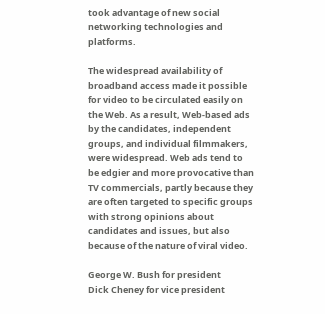took advantage of new social networking technologies and platforms.

The widespread availability of broadband access made it possible for video to be circulated easily on the Web. As a result, Web-based ads by the candidates, independent groups, and individual filmmakers, were widespread. Web ads tend to be edgier and more provocative than TV commercials, partly because they are often targeted to specific groups with strong opinions about candidates and issues, but also because of the nature of viral video.

George W. Bush for president
Dick Cheney for vice president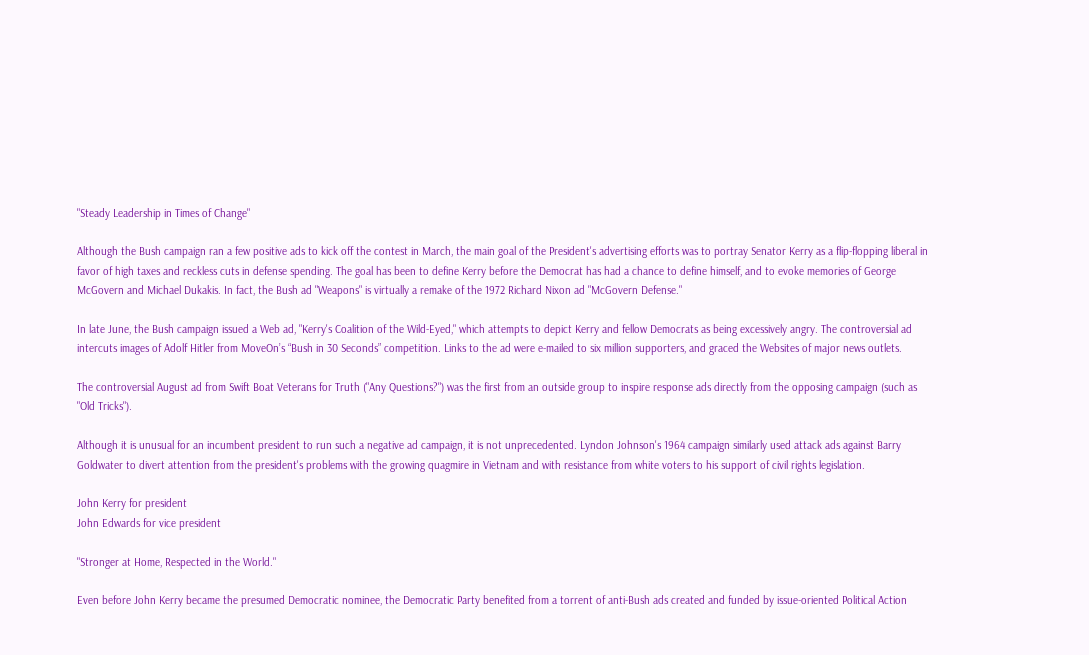"Steady Leadership in Times of Change"

Although the Bush campaign ran a few positive ads to kick off the contest in March, the main goal of the President's advertising efforts was to portray Senator Kerry as a flip-flopping liberal in favor of high taxes and reckless cuts in defense spending. The goal has been to define Kerry before the Democrat has had a chance to define himself, and to evoke memories of George McGovern and Michael Dukakis. In fact, the Bush ad "Weapons" is virtually a remake of the 1972 Richard Nixon ad "McGovern Defense."

In late June, the Bush campaign issued a Web ad, "Kerry's Coalition of the Wild-Eyed," which attempts to depict Kerry and fellow Democrats as being excessively angry. The controversial ad intercuts images of Adolf Hitler from MoveOn’s “Bush in 30 Seconds” competition. Links to the ad were e-mailed to six million supporters, and graced the Websites of major news outlets.

The controversial August ad from Swift Boat Veterans for Truth ("Any Questions?") was the first from an outside group to inspire response ads directly from the opposing campaign (such as "Old Tricks").

Although it is unusual for an incumbent president to run such a negative ad campaign, it is not unprecedented. Lyndon Johnson's 1964 campaign similarly used attack ads against Barry Goldwater to divert attention from the president's problems with the growing quagmire in Vietnam and with resistance from white voters to his support of civil rights legislation.

John Kerry for president
John Edwards for vice president

"Stronger at Home, Respected in the World."

Even before John Kerry became the presumed Democratic nominee, the Democratic Party benefited from a torrent of anti-Bush ads created and funded by issue-oriented Political Action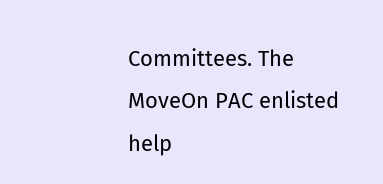Committees. The MoveOn PAC enlisted help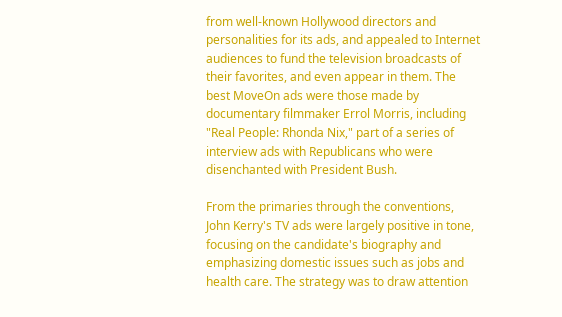from well-known Hollywood directors and personalities for its ads, and appealed to Internet audiences to fund the television broadcasts of their favorites, and even appear in them. The best MoveOn ads were those made by documentary filmmaker Errol Morris, including "Real People: Rhonda Nix," part of a series of interview ads with Republicans who were disenchanted with President Bush.

From the primaries through the conventions, John Kerry's TV ads were largely positive in tone, focusing on the candidate's biography and emphasizing domestic issues such as jobs and health care. The strategy was to draw attention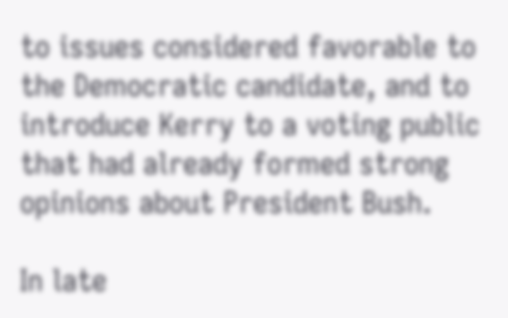to issues considered favorable to the Democratic candidate, and to introduce Kerry to a voting public that had already formed strong opinions about President Bush.

In late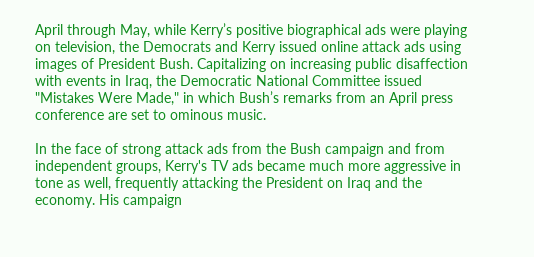April through May, while Kerry’s positive biographical ads were playing on television, the Democrats and Kerry issued online attack ads using images of President Bush. Capitalizing on increasing public disaffection with events in Iraq, the Democratic National Committee issued "Mistakes Were Made," in which Bush’s remarks from an April press conference are set to ominous music.

In the face of strong attack ads from the Bush campaign and from independent groups, Kerry's TV ads became much more aggressive in tone as well, frequently attacking the President on Iraq and the economy. His campaign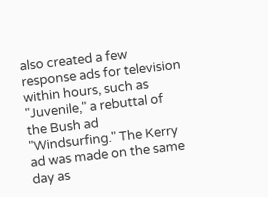also created a few response ads for television within hours, such as "Juvenile," a rebuttal of the Bush ad "Windsurfing." The Kerry ad was made on the same day as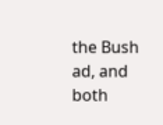the Bush ad, and both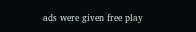ads were given free play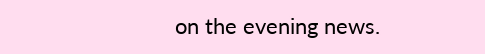on the evening news.